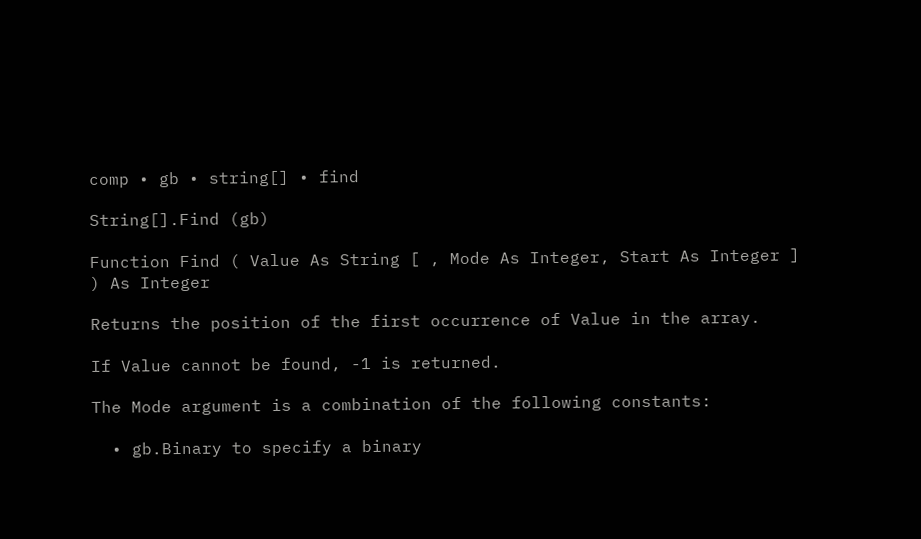comp • gb • string[] • find

String[].Find (gb)

Function Find ( Value As String [ , Mode As Integer, Start As Integer ] ) As Integer

Returns the position of the first occurrence of Value in the array.

If Value cannot be found, -1 is returned.

The Mode argument is a combination of the following constants:

  • gb.Binary to specify a binary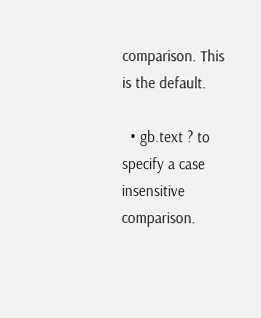comparison. This is the default.

  • gb.text ? to specify a case insensitive comparison.